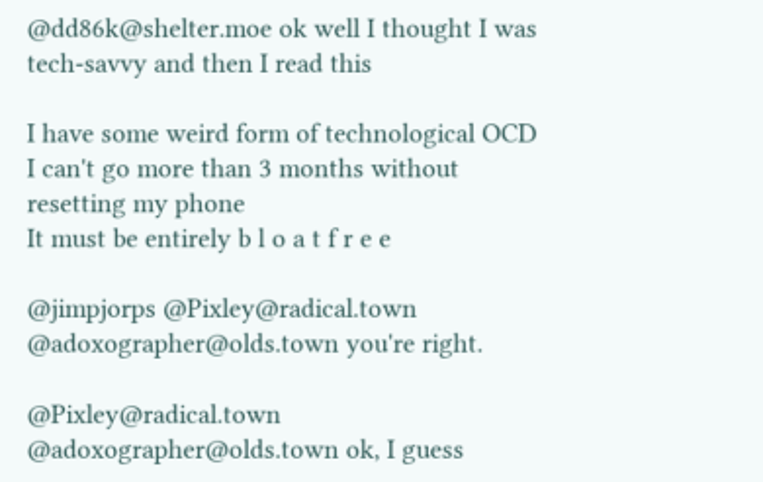@dd86k@shelter.moe ok well I thought I was tech-savvy and then I read this

I have some weird form of technological OCD
I can't go more than 3 months without resetting my phone
It must be entirely b l o a t f r e e

@jimpjorps @Pixley@radical.town @adoxographer@olds.town you're right.

@Pixley@radical.town @adoxographer@olds.town ok, I guess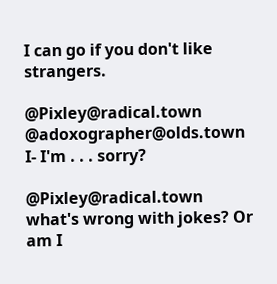I can go if you don't like strangers.

@Pixley@radical.town @adoxographer@olds.town I- I'm . . . sorry?

@Pixley@radical.town what's wrong with jokes? Or am I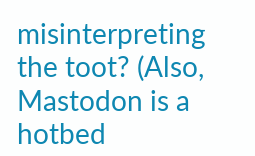misinterpreting the toot? (Also, Mastodon is a hotbed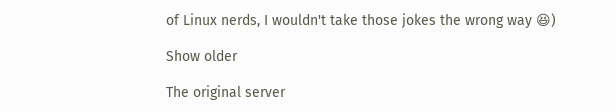of Linux nerds, I wouldn't take those jokes the wrong way 😆)

Show older

The original server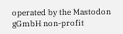operated by the Mastodon gGmbH non-profit